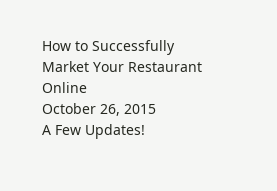How to Successfully Market Your Restaurant Online
October 26, 2015
A Few Updates!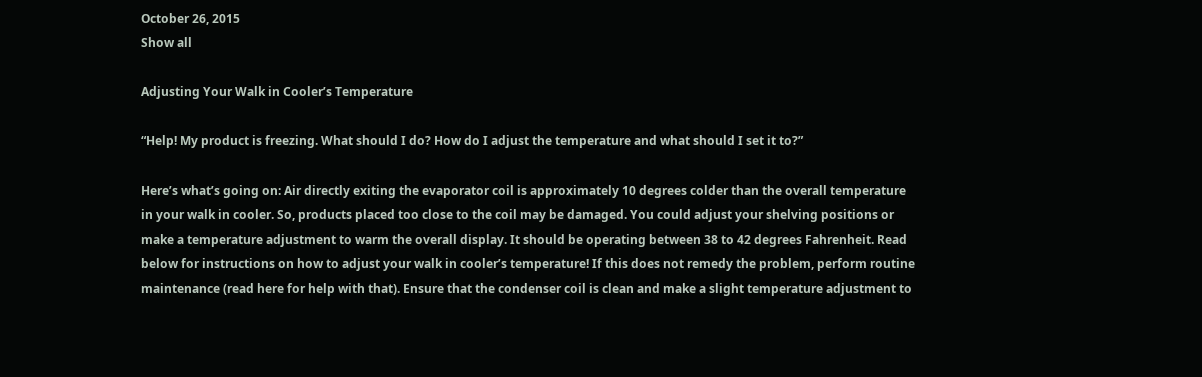October 26, 2015
Show all

Adjusting Your Walk in Cooler’s Temperature

“Help! My product is freezing. What should I do? How do I adjust the temperature and what should I set it to?”

Here’s what’s going on: Air directly exiting the evaporator coil is approximately 10 degrees colder than the overall temperature in your walk in cooler. So, products placed too close to the coil may be damaged. You could adjust your shelving positions or make a temperature adjustment to warm the overall display. It should be operating between 38 to 42 degrees Fahrenheit. Read below for instructions on how to adjust your walk in cooler’s temperature! If this does not remedy the problem, perform routine maintenance (read here for help with that). Ensure that the condenser coil is clean and make a slight temperature adjustment to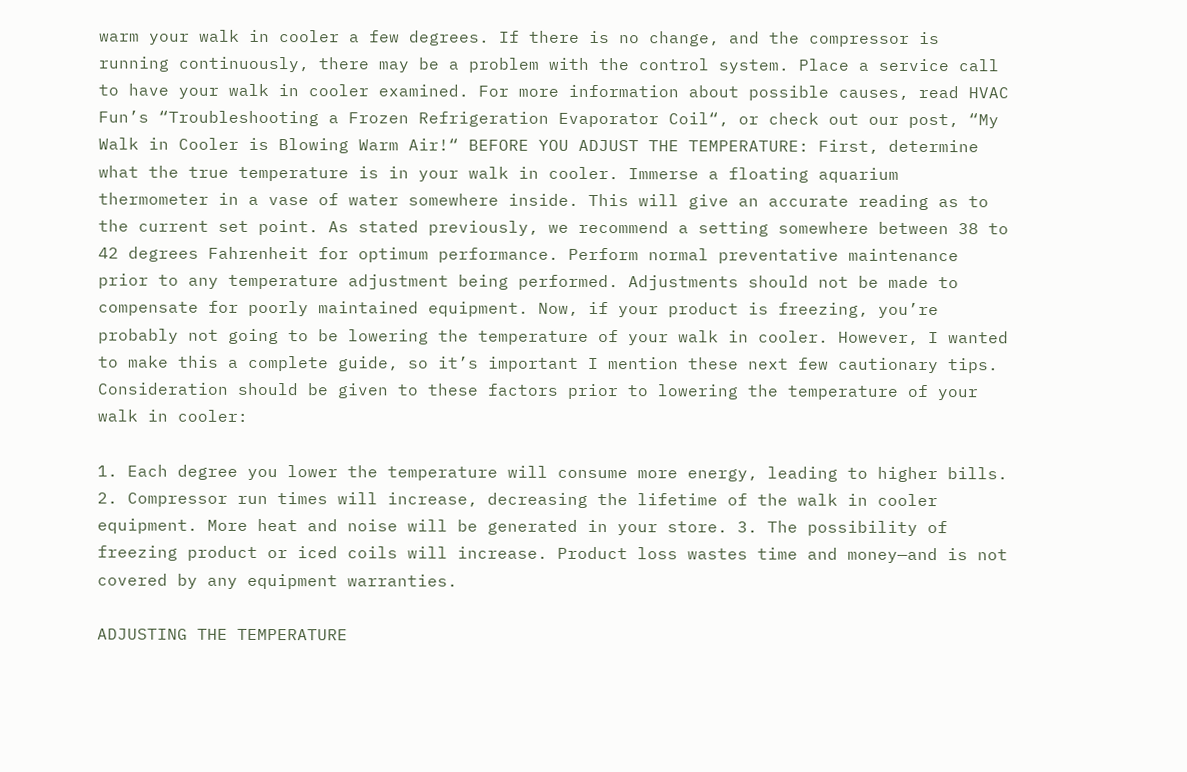warm your walk in cooler a few degrees. If there is no change, and the compressor is running continuously, there may be a problem with the control system. Place a service call to have your walk in cooler examined. For more information about possible causes, read HVAC Fun’s “Troubleshooting a Frozen Refrigeration Evaporator Coil“, or check out our post, “My Walk in Cooler is Blowing Warm Air!“ BEFORE YOU ADJUST THE TEMPERATURE: First, determine what the true temperature is in your walk in cooler. Immerse a floating aquarium thermometer in a vase of water somewhere inside. This will give an accurate reading as to the current set point. As stated previously, we recommend a setting somewhere between 38 to 42 degrees Fahrenheit for optimum performance. Perform normal preventative maintenance prior to any temperature adjustment being performed. Adjustments should not be made to compensate for poorly maintained equipment. Now, if your product is freezing, you’re probably not going to be lowering the temperature of your walk in cooler. However, I wanted to make this a complete guide, so it’s important I mention these next few cautionary tips. Consideration should be given to these factors prior to lowering the temperature of your walk in cooler:

1. Each degree you lower the temperature will consume more energy, leading to higher bills. 2. Compressor run times will increase, decreasing the lifetime of the walk in cooler equipment. More heat and noise will be generated in your store. 3. The possibility of freezing product or iced coils will increase. Product loss wastes time and money—and is not covered by any equipment warranties.

ADJUSTING THE TEMPERATURE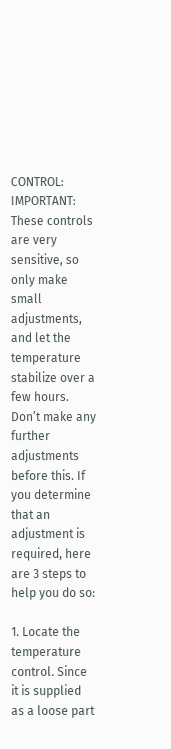CONTROL: IMPORTANT: These controls are very sensitive, so only make small adjustments, and let the temperature stabilize over a few hours. Don’t make any further adjustments before this. If you determine that an adjustment is required, here are 3 steps to help you do so:

1. Locate the temperature control. Since it is supplied as a loose part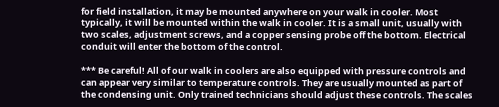for field installation, it may be mounted anywhere on your walk in cooler. Most typically, it will be mounted within the walk in cooler. It is a small unit, usually with two scales, adjustment screws, and a copper sensing probe off the bottom. Electrical conduit will enter the bottom of the control.

*** Be careful! All of our walk in coolers are also equipped with pressure controls and can appear very similar to temperature controls. They are usually mounted as part of the condensing unit. Only trained technicians should adjust these controls. The scales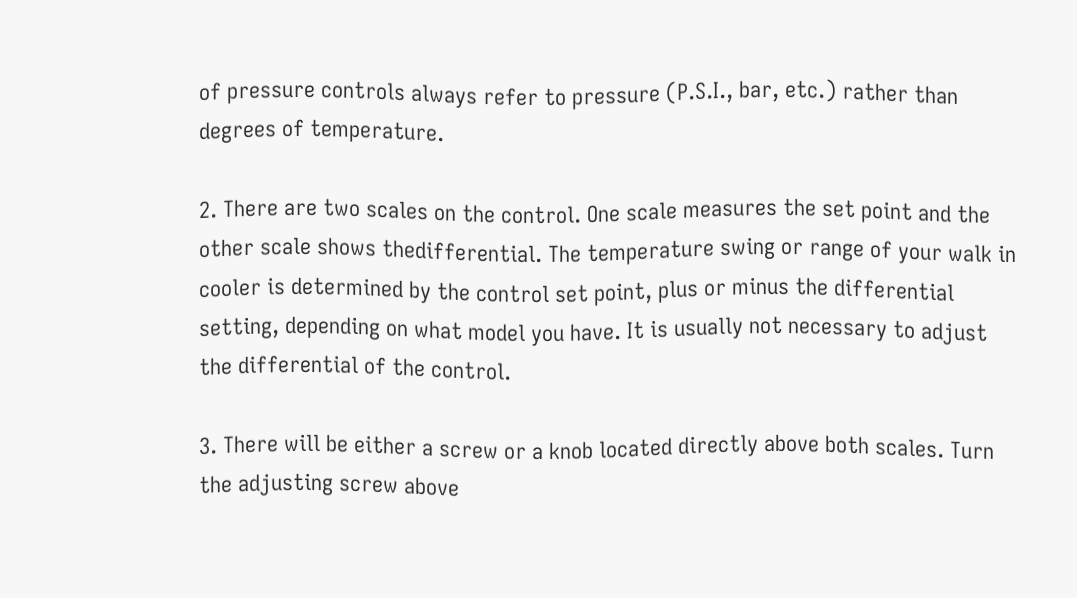of pressure controls always refer to pressure (P.S.I., bar, etc.) rather than degrees of temperature.

2. There are two scales on the control. One scale measures the set point and the other scale shows thedifferential. The temperature swing or range of your walk in cooler is determined by the control set point, plus or minus the differential setting, depending on what model you have. It is usually not necessary to adjust the differential of the control.

3. There will be either a screw or a knob located directly above both scales. Turn the adjusting screw above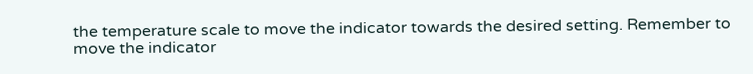the temperature scale to move the indicator towards the desired setting. Remember to move the indicator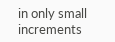in only small increments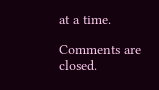at a time.

Comments are closed.